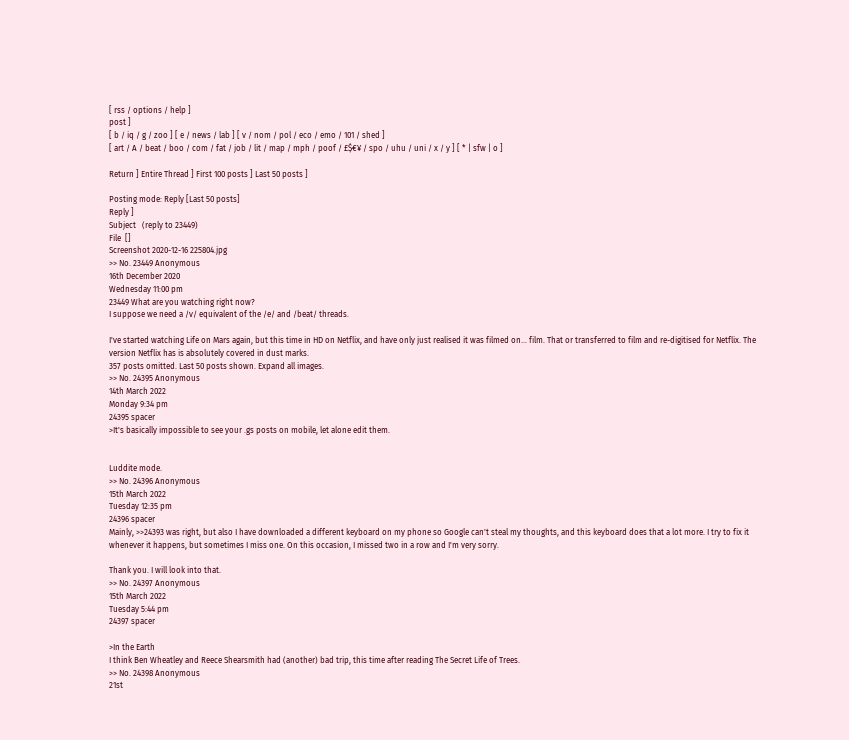[ rss / options / help ]
post ]
[ b / iq / g / zoo ] [ e / news / lab ] [ v / nom / pol / eco / emo / 101 / shed ]
[ art / A / beat / boo / com / fat / job / lit / map / mph / poof / £$€¥ / spo / uhu / uni / x / y ] [ * | sfw | o ]

Return ] Entire Thread ] First 100 posts ] Last 50 posts ]

Posting mode: Reply [Last 50 posts]
Reply ]
Subject   (reply to 23449)
File  []
Screenshot 2020-12-16 225804.jpg
>> No. 23449 Anonymous
16th December 2020
Wednesday 11:00 pm
23449 What are you watching right now?
I suppose we need a /v/ equivalent of the /e/ and /beat/ threads.

I've started watching Life on Mars again, but this time in HD on Netflix, and have only just realised it was filmed on... film. That or transferred to film and re-digitised for Netflix. The version Netflix has is absolutely covered in dust marks.
357 posts omitted. Last 50 posts shown. Expand all images.
>> No. 24395 Anonymous
14th March 2022
Monday 9:34 pm
24395 spacer
>It's basically impossible to see your .gs posts on mobile, let alone edit them.


Luddite mode.
>> No. 24396 Anonymous
15th March 2022
Tuesday 12:35 pm
24396 spacer
Mainly, >>24393 was right, but also I have downloaded a different keyboard on my phone so Google can't steal my thoughts, and this keyboard does that a lot more. I try to fix it whenever it happens, but sometimes I miss one. On this occasion, I missed two in a row and I'm very sorry.

Thank you. I will look into that.
>> No. 24397 Anonymous
15th March 2022
Tuesday 5:44 pm
24397 spacer

>In the Earth
I think Ben Wheatley and Reece Shearsmith had (another) bad trip, this time after reading The Secret Life of Trees.
>> No. 24398 Anonymous
21st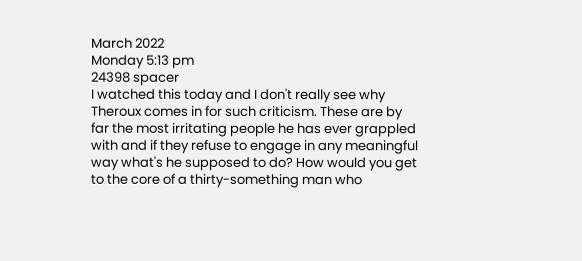March 2022
Monday 5:13 pm
24398 spacer
I watched this today and I don't really see why Theroux comes in for such criticism. These are by far the most irritating people he has ever grappled with and if they refuse to engage in any meaningful way what's he supposed to do? How would you get to the core of a thirty-something man who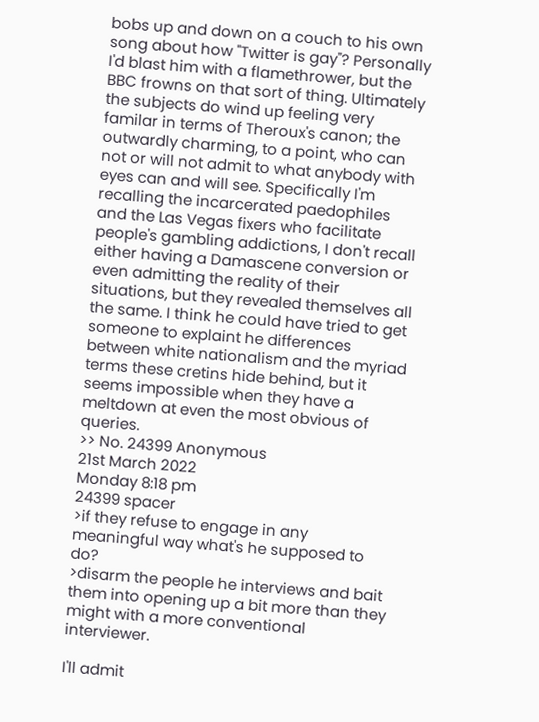bobs up and down on a couch to his own song about how "Twitter is gay"? Personally I'd blast him with a flamethrower, but the BBC frowns on that sort of thing. Ultimately the subjects do wind up feeling very familar in terms of Theroux's canon; the outwardly charming, to a point, who can not or will not admit to what anybody with eyes can and will see. Specifically I'm recalling the incarcerated paedophiles and the Las Vegas fixers who facilitate people's gambling addictions, I don't recall either having a Damascene conversion or even admitting the reality of their situations, but they revealed themselves all the same. I think he could have tried to get someone to explaint he differences between white nationalism and the myriad terms these cretins hide behind, but it seems impossible when they have a meltdown at even the most obvious of queries.
>> No. 24399 Anonymous
21st March 2022
Monday 8:18 pm
24399 spacer
>if they refuse to engage in any meaningful way what's he supposed to do?
>disarm the people he interviews and bait them into opening up a bit more than they might with a more conventional interviewer.

I'll admit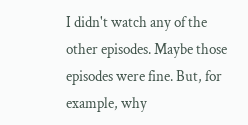I didn't watch any of the other episodes. Maybe those episodes were fine. But, for example, why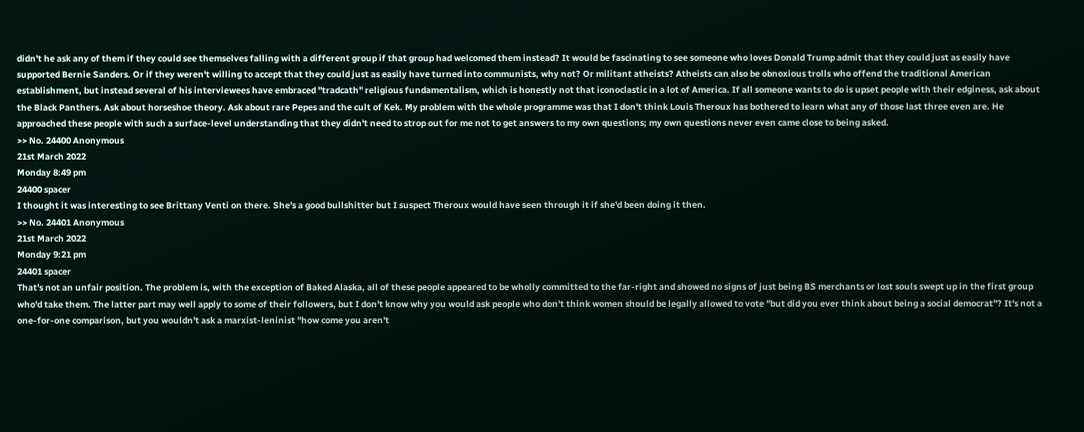didn't he ask any of them if they could see themselves falling with a different group if that group had welcomed them instead? It would be fascinating to see someone who loves Donald Trump admit that they could just as easily have supported Bernie Sanders. Or if they weren't willing to accept that they could just as easily have turned into communists, why not? Or militant atheists? Atheists can also be obnoxious trolls who offend the traditional American establishment, but instead several of his interviewees have embraced "tradcath" religious fundamentalism, which is honestly not that iconoclastic in a lot of America. If all someone wants to do is upset people with their edginess, ask about the Black Panthers. Ask about horseshoe theory. Ask about rare Pepes and the cult of Kek. My problem with the whole programme was that I don't think Louis Theroux has bothered to learn what any of those last three even are. He approached these people with such a surface-level understanding that they didn't need to strop out for me not to get answers to my own questions; my own questions never even came close to being asked.
>> No. 24400 Anonymous
21st March 2022
Monday 8:49 pm
24400 spacer
I thought it was interesting to see Brittany Venti on there. She's a good bullshitter but I suspect Theroux would have seen through it if she'd been doing it then.
>> No. 24401 Anonymous
21st March 2022
Monday 9:21 pm
24401 spacer
That's not an unfair position. The problem is, with the exception of Baked Alaska, all of these people appeared to be wholly committed to the far-right and showed no signs of just being BS merchants or lost souls swept up in the first group who'd take them. The latter part may well apply to some of their followers, but I don't know why you would ask people who don't think women should be legally allowed to vote "but did you ever think about being a social democrat"? It's not a one-for-one comparison, but you wouldn't ask a marxist-leninist "how come you aren't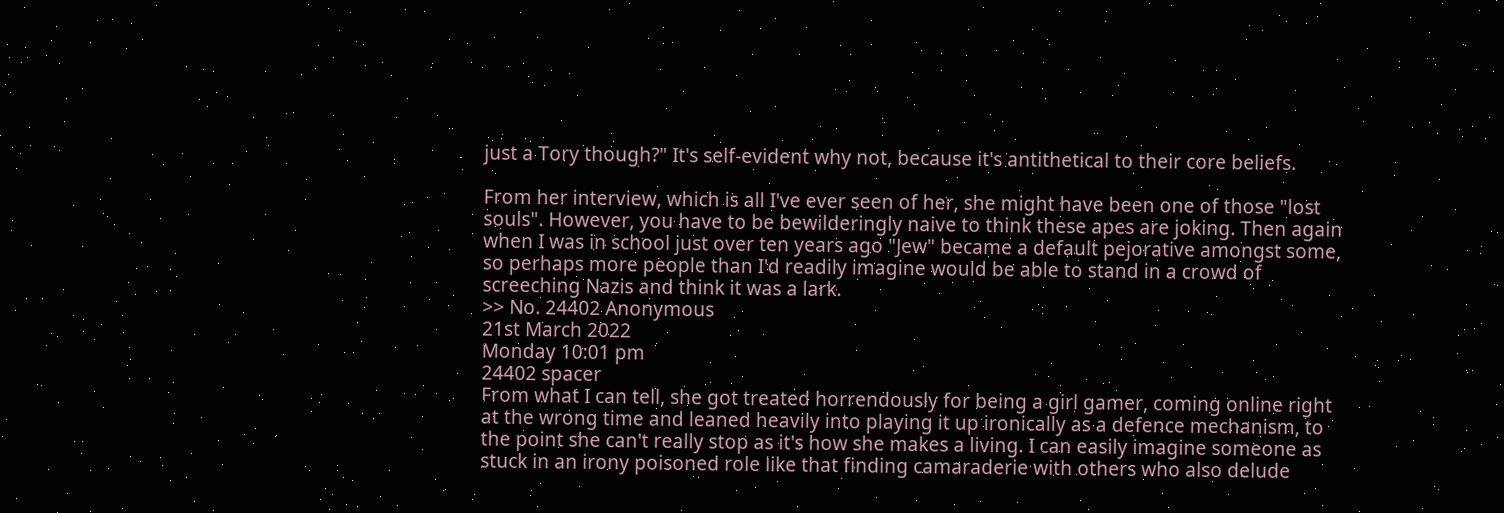just a Tory though?" It's self-evident why not, because it's antithetical to their core beliefs.

From her interview, which is all I've ever seen of her, she might have been one of those "lost souls". However, you have to be bewilderingly naive to think these apes are joking. Then again when I was in school just over ten years ago "Jew" became a default pejorative amongst some, so perhaps more people than I'd readily imagine would be able to stand in a crowd of screeching Nazis and think it was a lark.
>> No. 24402 Anonymous
21st March 2022
Monday 10:01 pm
24402 spacer
From what I can tell, she got treated horrendously for being a girl gamer, coming online right at the wrong time and leaned heavily into playing it up ironically as a defence mechanism, to the point she can't really stop as it's how she makes a living. I can easily imagine someone as stuck in an irony poisoned role like that finding camaraderie with others who also delude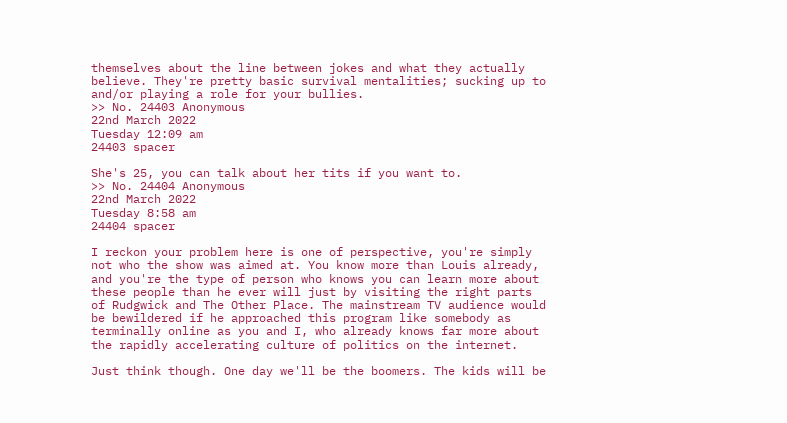themselves about the line between jokes and what they actually believe. They're pretty basic survival mentalities; sucking up to and/or playing a role for your bullies.
>> No. 24403 Anonymous
22nd March 2022
Tuesday 12:09 am
24403 spacer

She's 25, you can talk about her tits if you want to.
>> No. 24404 Anonymous
22nd March 2022
Tuesday 8:58 am
24404 spacer

I reckon your problem here is one of perspective, you're simply not who the show was aimed at. You know more than Louis already, and you're the type of person who knows you can learn more about these people than he ever will just by visiting the right parts of Rudgwick and The Other Place. The mainstream TV audience would be bewildered if he approached this program like somebody as terminally online as you and I, who already knows far more about the rapidly accelerating culture of politics on the internet.

Just think though. One day we'll be the boomers. The kids will be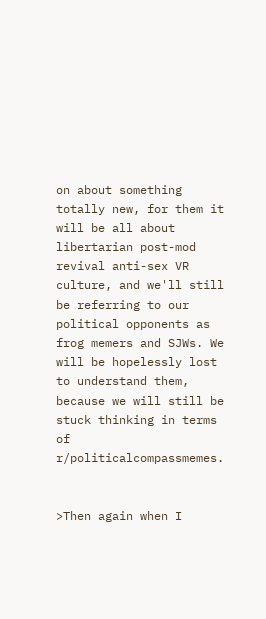on about something totally new, for them it will be all about libertarian post-mod revival anti-sex VR culture, and we'll still be referring to our political opponents as frog memers and SJWs. We will be hopelessly lost to understand them, because we will still be stuck thinking in terms of r/politicalcompassmemes.


>Then again when I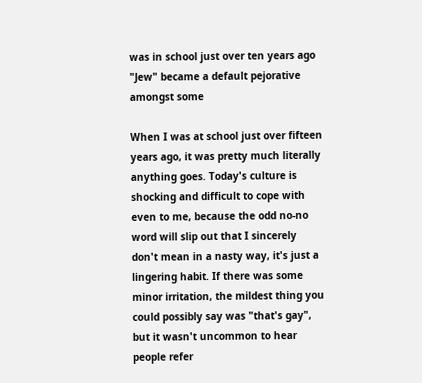was in school just over ten years ago "Jew" became a default pejorative amongst some

When I was at school just over fifteen years ago, it was pretty much literally anything goes. Today's culture is shocking and difficult to cope with even to me, because the odd no-no word will slip out that I sincerely don't mean in a nasty way, it's just a lingering habit. If there was some minor irritation, the mildest thing you could possibly say was "that's gay", but it wasn't uncommon to hear people refer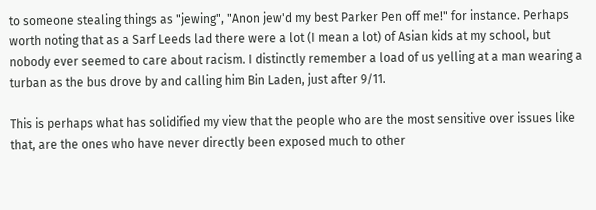to someone stealing things as "jewing", "Anon jew'd my best Parker Pen off me!" for instance. Perhaps worth noting that as a Sarf Leeds lad there were a lot (I mean a lot) of Asian kids at my school, but nobody ever seemed to care about racism. I distinctly remember a load of us yelling at a man wearing a turban as the bus drove by and calling him Bin Laden, just after 9/11.

This is perhaps what has solidified my view that the people who are the most sensitive over issues like that, are the ones who have never directly been exposed much to other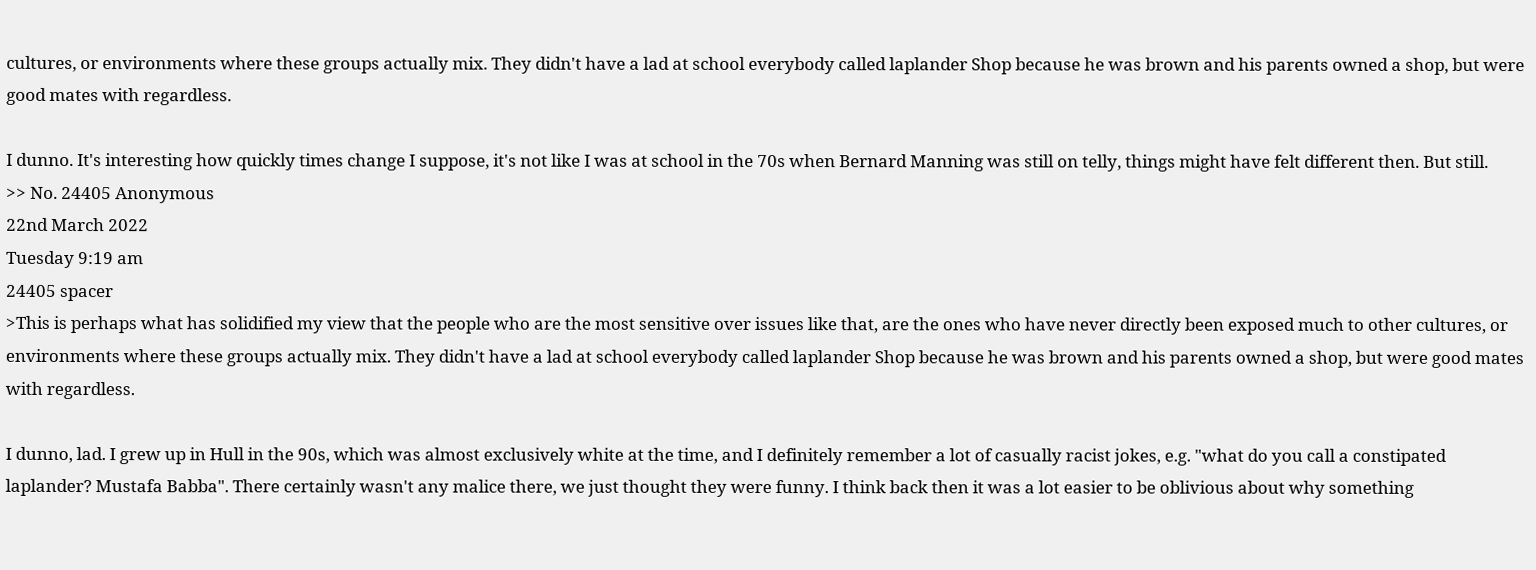cultures, or environments where these groups actually mix. They didn't have a lad at school everybody called laplander Shop because he was brown and his parents owned a shop, but were good mates with regardless.

I dunno. It's interesting how quickly times change I suppose, it's not like I was at school in the 70s when Bernard Manning was still on telly, things might have felt different then. But still.
>> No. 24405 Anonymous
22nd March 2022
Tuesday 9:19 am
24405 spacer
>This is perhaps what has solidified my view that the people who are the most sensitive over issues like that, are the ones who have never directly been exposed much to other cultures, or environments where these groups actually mix. They didn't have a lad at school everybody called laplander Shop because he was brown and his parents owned a shop, but were good mates with regardless.

I dunno, lad. I grew up in Hull in the 90s, which was almost exclusively white at the time, and I definitely remember a lot of casually racist jokes, e.g. "what do you call a constipated laplander? Mustafa Babba". There certainly wasn't any malice there, we just thought they were funny. I think back then it was a lot easier to be oblivious about why something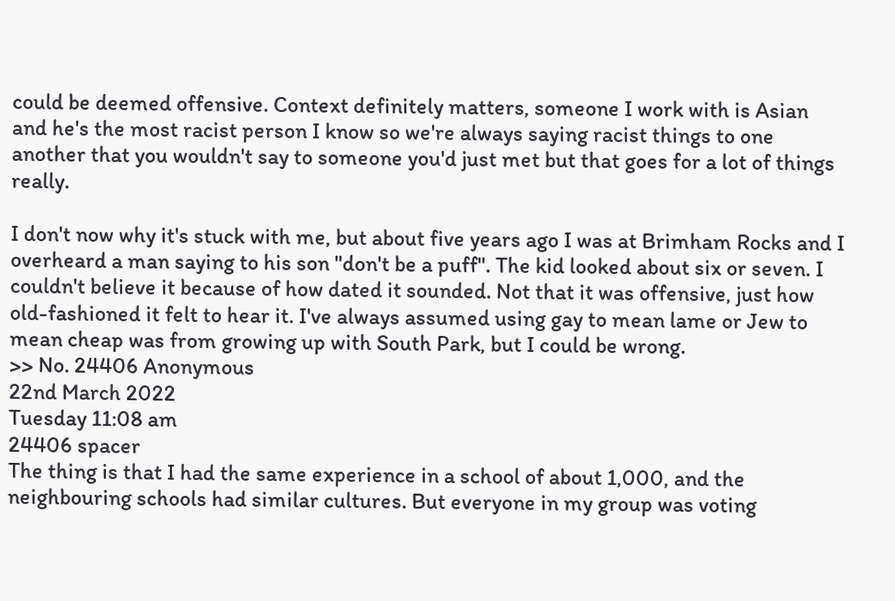could be deemed offensive. Context definitely matters, someone I work with is Asian and he's the most racist person I know so we're always saying racist things to one another that you wouldn't say to someone you'd just met but that goes for a lot of things really.

I don't now why it's stuck with me, but about five years ago I was at Brimham Rocks and I overheard a man saying to his son "don't be a puff". The kid looked about six or seven. I couldn't believe it because of how dated it sounded. Not that it was offensive, just how old-fashioned it felt to hear it. I've always assumed using gay to mean lame or Jew to mean cheap was from growing up with South Park, but I could be wrong.
>> No. 24406 Anonymous
22nd March 2022
Tuesday 11:08 am
24406 spacer
The thing is that I had the same experience in a school of about 1,000, and the neighbouring schools had similar cultures. But everyone in my group was voting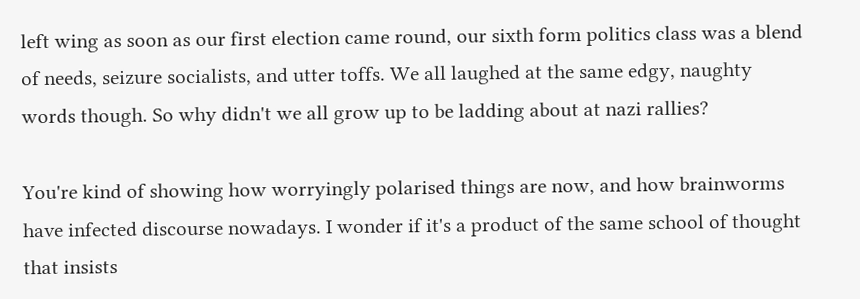left wing as soon as our first election came round, our sixth form politics class was a blend of needs, seizure socialists, and utter toffs. We all laughed at the same edgy, naughty words though. So why didn't we all grow up to be ladding about at nazi rallies?

You're kind of showing how worryingly polarised things are now, and how brainworms have infected discourse nowadays. I wonder if it's a product of the same school of thought that insists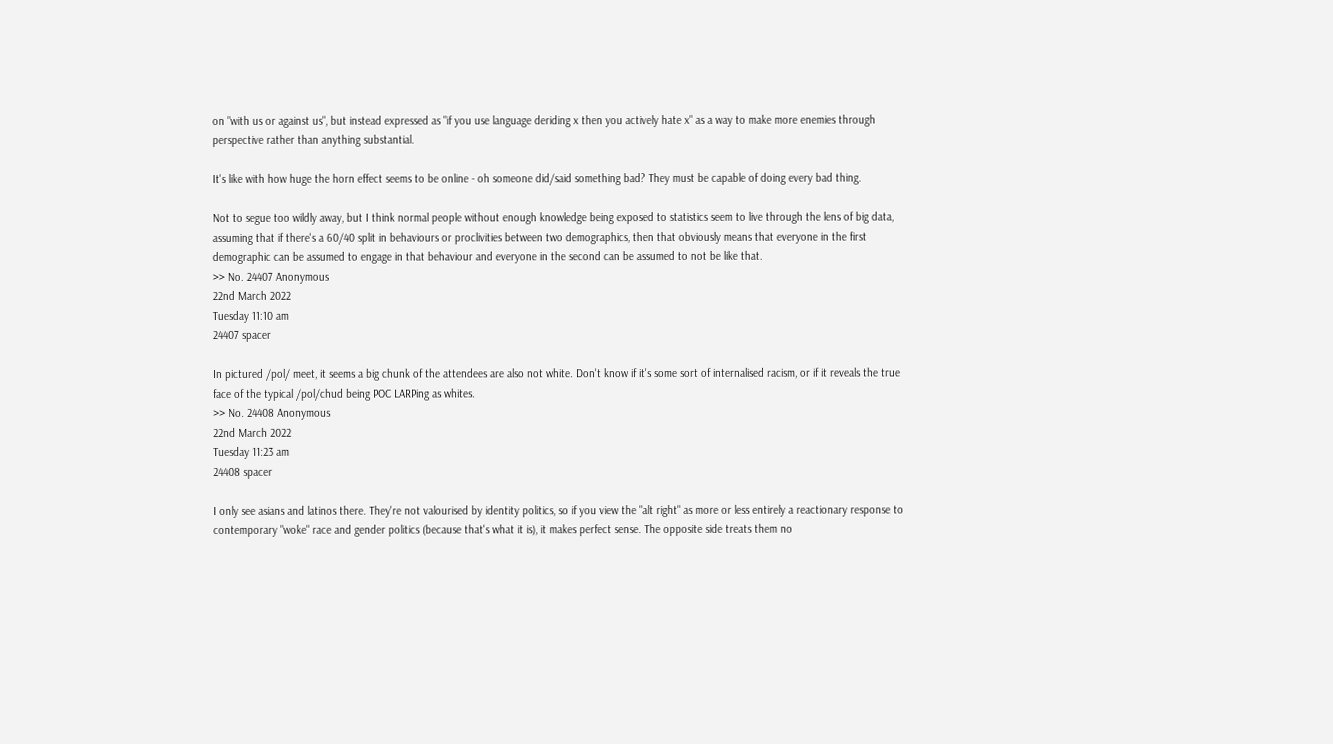on "with us or against us", but instead expressed as "if you use language deriding x then you actively hate x" as a way to make more enemies through perspective rather than anything substantial.

It's like with how huge the horn effect seems to be online - oh someone did/said something bad? They must be capable of doing every bad thing.

Not to segue too wildly away, but I think normal people without enough knowledge being exposed to statistics seem to live through the lens of big data, assuming that if there's a 60/40 split in behaviours or proclivities between two demographics, then that obviously means that everyone in the first demographic can be assumed to engage in that behaviour and everyone in the second can be assumed to not be like that.
>> No. 24407 Anonymous
22nd March 2022
Tuesday 11:10 am
24407 spacer

In pictured /pol/ meet, it seems a big chunk of the attendees are also not white. Don't know if it's some sort of internalised racism, or if it reveals the true face of the typical /pol/chud being POC LARPing as whites.
>> No. 24408 Anonymous
22nd March 2022
Tuesday 11:23 am
24408 spacer

I only see asians and latinos there. They're not valourised by identity politics, so if you view the "alt right" as more or less entirely a reactionary response to contemporary "woke" race and gender politics (because that's what it is), it makes perfect sense. The opposite side treats them no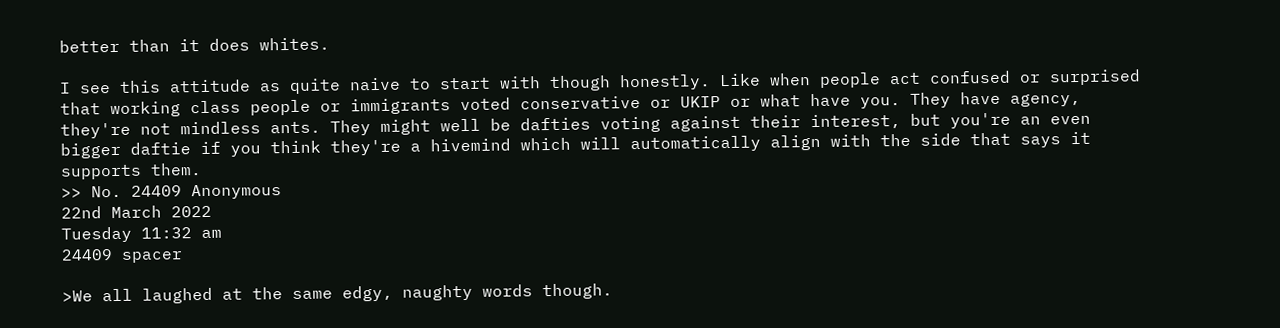better than it does whites.

I see this attitude as quite naive to start with though honestly. Like when people act confused or surprised that working class people or immigrants voted conservative or UKIP or what have you. They have agency, they're not mindless ants. They might well be dafties voting against their interest, but you're an even bigger daftie if you think they're a hivemind which will automatically align with the side that says it supports them.
>> No. 24409 Anonymous
22nd March 2022
Tuesday 11:32 am
24409 spacer

>We all laughed at the same edgy, naughty words though.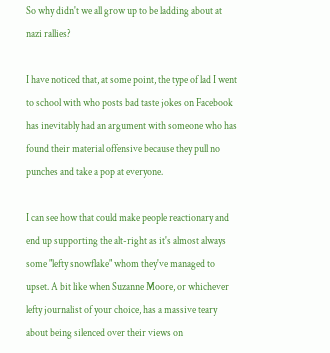So why didn't we all grow up to be ladding about at nazi rallies?

I have noticed that, at some point, the type of lad I went to school with who posts bad taste jokes on Facebook has inevitably had an argument with someone who has found their material offensive because they pull no punches and take a pop at everyone.

I can see how that could make people reactionary and end up supporting the alt-right as it's almost always some "lefty snowflake" whom they've managed to upset. A bit like when Suzanne Moore, or whichever lefty journalist of your choice, has a massive teary about being silenced over their views on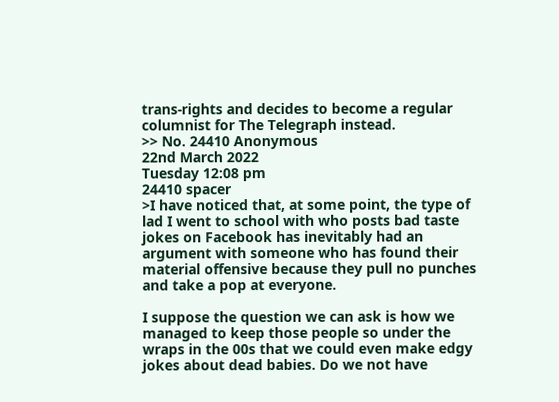trans-rights and decides to become a regular columnist for The Telegraph instead.
>> No. 24410 Anonymous
22nd March 2022
Tuesday 12:08 pm
24410 spacer
>I have noticed that, at some point, the type of lad I went to school with who posts bad taste jokes on Facebook has inevitably had an argument with someone who has found their material offensive because they pull no punches and take a pop at everyone.

I suppose the question we can ask is how we managed to keep those people so under the wraps in the 00s that we could even make edgy jokes about dead babies. Do we not have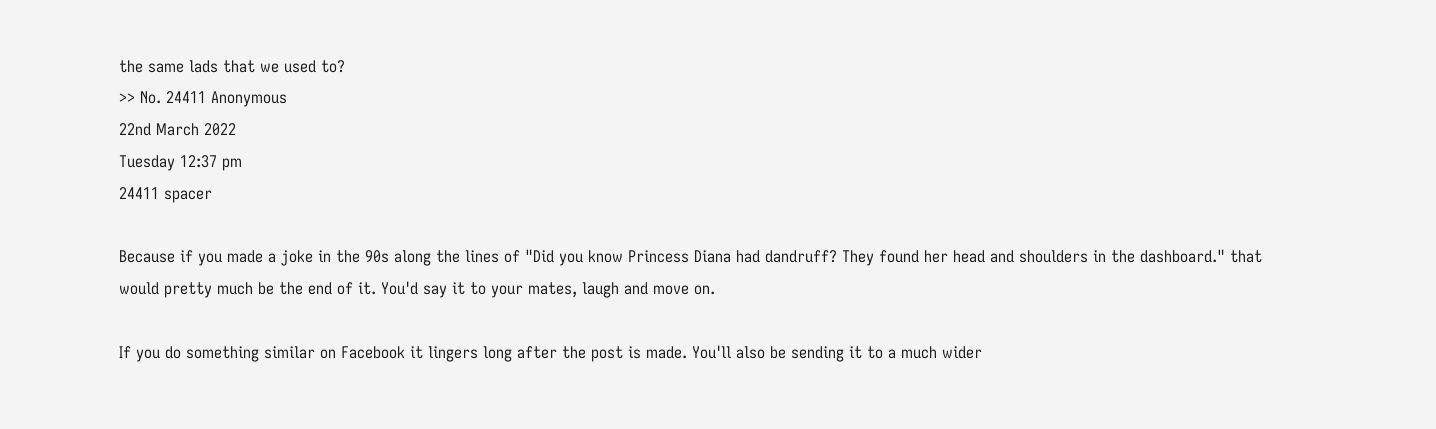the same lads that we used to?
>> No. 24411 Anonymous
22nd March 2022
Tuesday 12:37 pm
24411 spacer

Because if you made a joke in the 90s along the lines of "Did you know Princess Diana had dandruff? They found her head and shoulders in the dashboard." that would pretty much be the end of it. You'd say it to your mates, laugh and move on.

If you do something similar on Facebook it lingers long after the post is made. You'll also be sending it to a much wider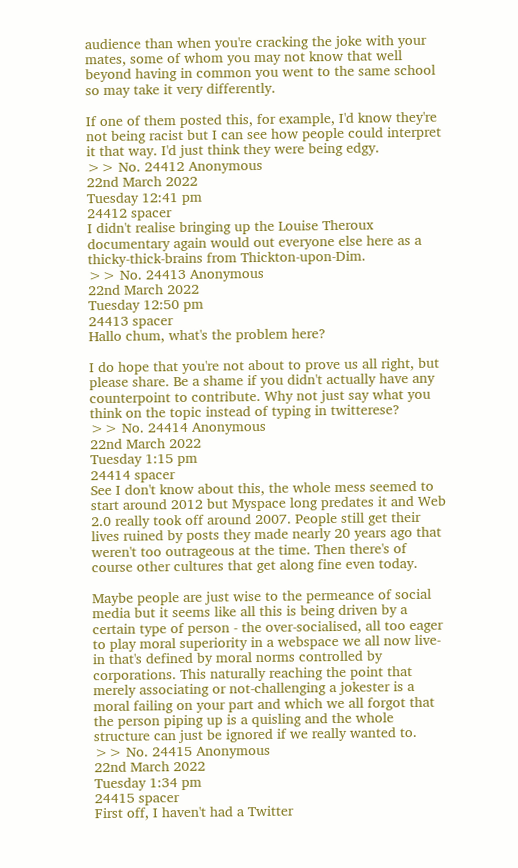audience than when you're cracking the joke with your mates, some of whom you may not know that well beyond having in common you went to the same school so may take it very differently.

If one of them posted this, for example, I'd know they're not being racist but I can see how people could interpret it that way. I'd just think they were being edgy.
>> No. 24412 Anonymous
22nd March 2022
Tuesday 12:41 pm
24412 spacer
I didn't realise bringing up the Louise Theroux documentary again would out everyone else here as a thicky-thick-brains from Thickton-upon-Dim.
>> No. 24413 Anonymous
22nd March 2022
Tuesday 12:50 pm
24413 spacer
Hallo chum, what's the problem here?

I do hope that you're not about to prove us all right, but please share. Be a shame if you didn't actually have any counterpoint to contribute. Why not just say what you think on the topic instead of typing in twitterese?
>> No. 24414 Anonymous
22nd March 2022
Tuesday 1:15 pm
24414 spacer
See I don't know about this, the whole mess seemed to start around 2012 but Myspace long predates it and Web 2.0 really took off around 2007. People still get their lives ruined by posts they made nearly 20 years ago that weren't too outrageous at the time. Then there's of course other cultures that get along fine even today.

Maybe people are just wise to the permeance of social media but it seems like all this is being driven by a certain type of person - the over-socialised, all too eager to play moral superiority in a webspace we all now live-in that's defined by moral norms controlled by corporations. This naturally reaching the point that merely associating or not-challenging a jokester is a moral failing on your part and which we all forgot that the person piping up is a quisling and the whole structure can just be ignored if we really wanted to.
>> No. 24415 Anonymous
22nd March 2022
Tuesday 1:34 pm
24415 spacer
First off, I haven't had a Twitter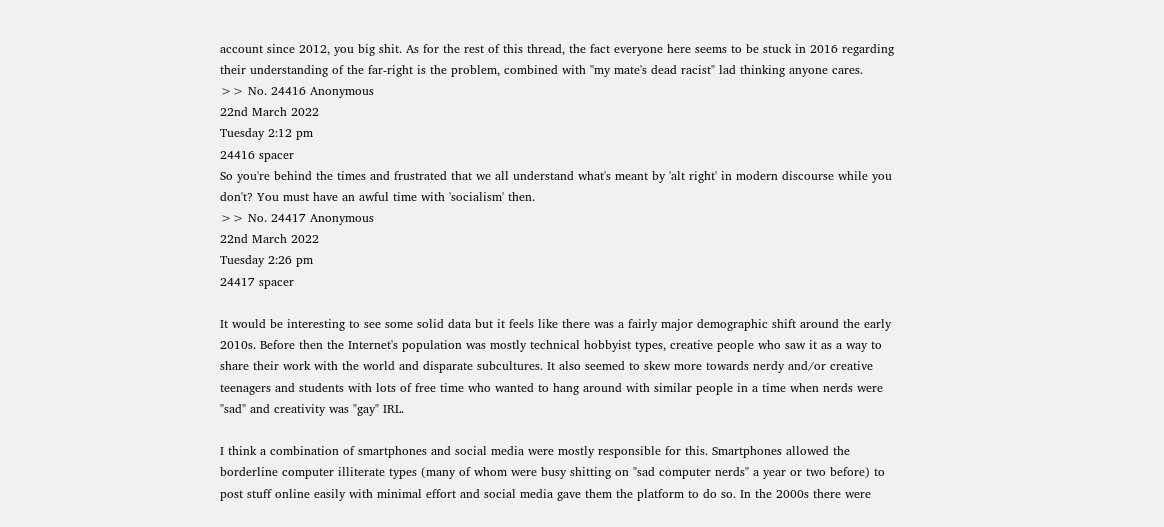account since 2012, you big shit. As for the rest of this thread, the fact everyone here seems to be stuck in 2016 regarding their understanding of the far-right is the problem, combined with "my mate's dead racist" lad thinking anyone cares.
>> No. 24416 Anonymous
22nd March 2022
Tuesday 2:12 pm
24416 spacer
So you're behind the times and frustrated that we all understand what's meant by 'alt right' in modern discourse while you don't? You must have an awful time with 'socialism' then.
>> No. 24417 Anonymous
22nd March 2022
Tuesday 2:26 pm
24417 spacer

It would be interesting to see some solid data but it feels like there was a fairly major demographic shift around the early 2010s. Before then the Internet's population was mostly technical hobbyist types, creative people who saw it as a way to share their work with the world and disparate subcultures. It also seemed to skew more towards nerdy and/or creative teenagers and students with lots of free time who wanted to hang around with similar people in a time when nerds were "sad" and creativity was "gay" IRL.

I think a combination of smartphones and social media were mostly responsible for this. Smartphones allowed the borderline computer illiterate types (many of whom were busy shitting on "sad computer nerds" a year or two before) to post stuff online easily with minimal effort and social media gave them the platform to do so. In the 2000s there were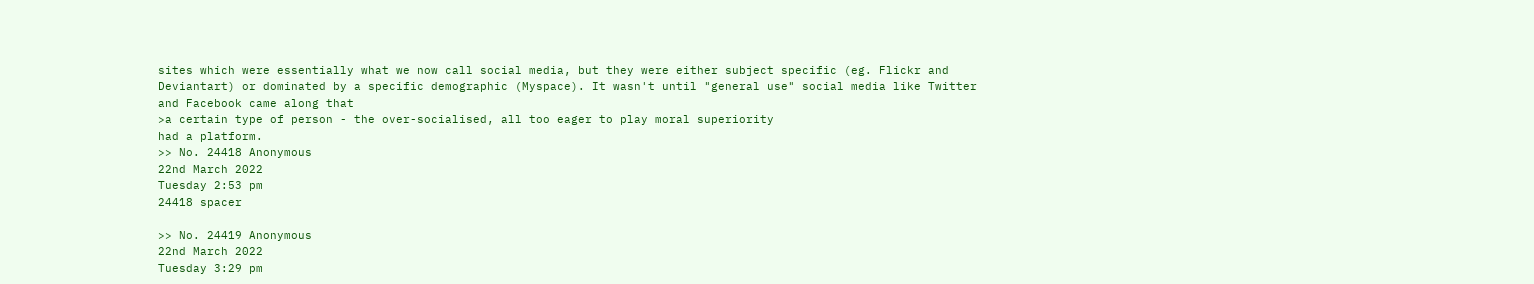sites which were essentially what we now call social media, but they were either subject specific (eg. Flickr and Deviantart) or dominated by a specific demographic (Myspace). It wasn't until "general use" social media like Twitter and Facebook came along that
>a certain type of person - the over-socialised, all too eager to play moral superiority
had a platform.
>> No. 24418 Anonymous
22nd March 2022
Tuesday 2:53 pm
24418 spacer

>> No. 24419 Anonymous
22nd March 2022
Tuesday 3:29 pm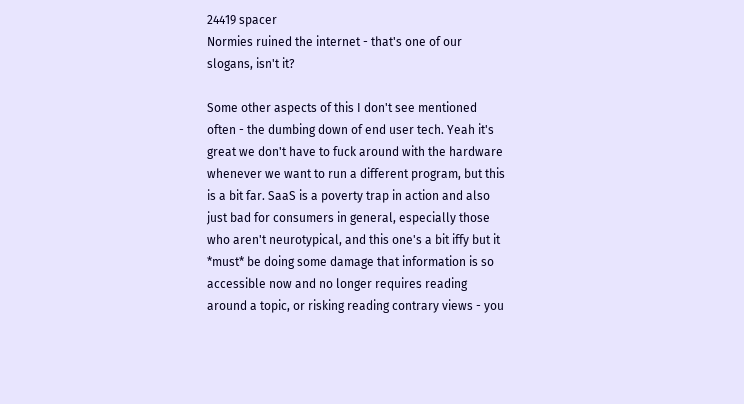24419 spacer
Normies ruined the internet - that's one of our slogans, isn't it?

Some other aspects of this I don't see mentioned often - the dumbing down of end user tech. Yeah it's great we don't have to fuck around with the hardware whenever we want to run a different program, but this is a bit far. SaaS is a poverty trap in action and also just bad for consumers in general, especially those who aren't neurotypical, and this one's a bit iffy but it *must* be doing some damage that information is so accessible now and no longer requires reading around a topic, or risking reading contrary views - you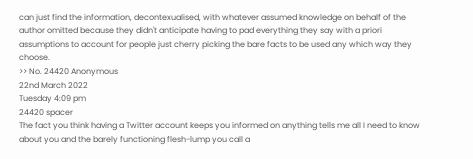can just find the information, decontexualised, with whatever assumed knowledge on behalf of the author omitted because they didn't anticipate having to pad everything they say with a priori assumptions to account for people just cherry picking the bare facts to be used any which way they choose.
>> No. 24420 Anonymous
22nd March 2022
Tuesday 4:09 pm
24420 spacer
The fact you think having a Twitter account keeps you informed on anything tells me all I need to know about you and the barely functioning flesh-lump you call a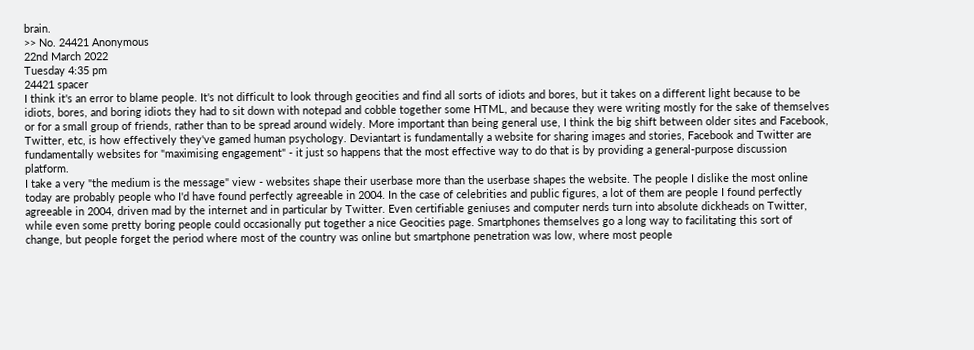brain.
>> No. 24421 Anonymous
22nd March 2022
Tuesday 4:35 pm
24421 spacer
I think it's an error to blame people. It's not difficult to look through geocities and find all sorts of idiots and bores, but it takes on a different light because to be idiots, bores, and boring idiots they had to sit down with notepad and cobble together some HTML, and because they were writing mostly for the sake of themselves or for a small group of friends, rather than to be spread around widely. More important than being general use, I think the big shift between older sites and Facebook, Twitter, etc, is how effectively they've gamed human psychology. Deviantart is fundamentally a website for sharing images and stories, Facebook and Twitter are fundamentally websites for "maximising engagement" - it just so happens that the most effective way to do that is by providing a general-purpose discussion platform.
I take a very "the medium is the message" view - websites shape their userbase more than the userbase shapes the website. The people I dislike the most online today are probably people who I'd have found perfectly agreeable in 2004. In the case of celebrities and public figures, a lot of them are people I found perfectly agreeable in 2004, driven mad by the internet and in particular by Twitter. Even certifiable geniuses and computer nerds turn into absolute dickheads on Twitter, while even some pretty boring people could occasionally put together a nice Geocities page. Smartphones themselves go a long way to facilitating this sort of change, but people forget the period where most of the country was online but smartphone penetration was low, where most people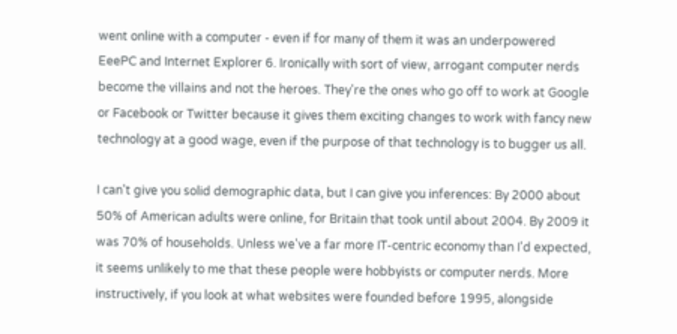went online with a computer - even if for many of them it was an underpowered EeePC and Internet Explorer 6. Ironically with sort of view, arrogant computer nerds become the villains and not the heroes. They're the ones who go off to work at Google or Facebook or Twitter because it gives them exciting changes to work with fancy new technology at a good wage, even if the purpose of that technology is to bugger us all.

I can't give you solid demographic data, but I can give you inferences: By 2000 about 50% of American adults were online, for Britain that took until about 2004. By 2009 it was 70% of households. Unless we've a far more IT-centric economy than I'd expected, it seems unlikely to me that these people were hobbyists or computer nerds. More instructively, if you look at what websites were founded before 1995, alongside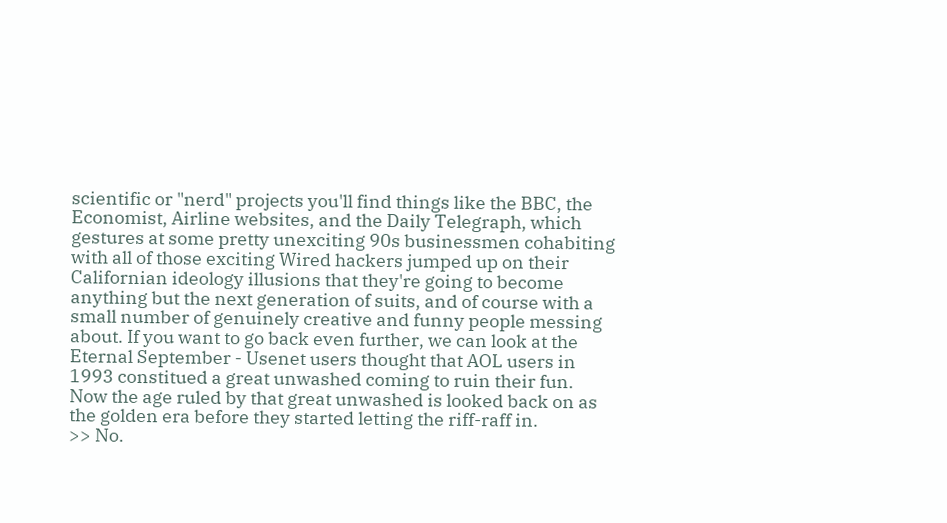scientific or "nerd" projects you'll find things like the BBC, the Economist, Airline websites, and the Daily Telegraph, which gestures at some pretty unexciting 90s businessmen cohabiting with all of those exciting Wired hackers jumped up on their Californian ideology illusions that they're going to become anything but the next generation of suits, and of course with a small number of genuinely creative and funny people messing about. If you want to go back even further, we can look at the Eternal September - Usenet users thought that AOL users in 1993 constitued a great unwashed coming to ruin their fun. Now the age ruled by that great unwashed is looked back on as the golden era before they started letting the riff-raff in.
>> No.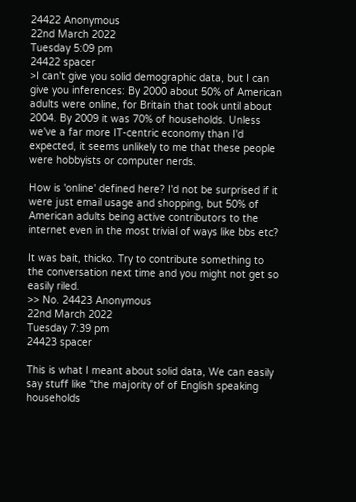24422 Anonymous
22nd March 2022
Tuesday 5:09 pm
24422 spacer
>I can't give you solid demographic data, but I can give you inferences: By 2000 about 50% of American adults were online, for Britain that took until about 2004. By 2009 it was 70% of households. Unless we've a far more IT-centric economy than I'd expected, it seems unlikely to me that these people were hobbyists or computer nerds.

How is 'online' defined here? I'd not be surprised if it were just email usage and shopping, but 50% of American adults being active contributors to the internet even in the most trivial of ways like bbs etc?

It was bait, thicko. Try to contribute something to the conversation next time and you might not get so easily riled.
>> No. 24423 Anonymous
22nd March 2022
Tuesday 7:39 pm
24423 spacer

This is what I meant about solid data, We can easily say stuff like "the majority of of English speaking households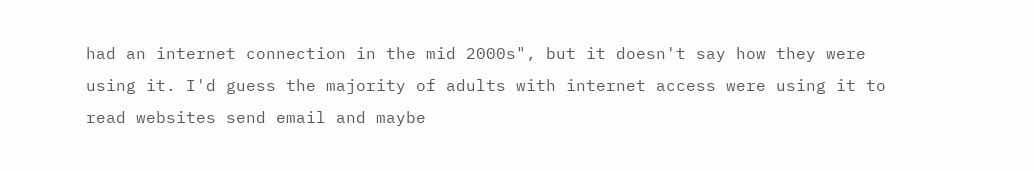had an internet connection in the mid 2000s", but it doesn't say how they were using it. I'd guess the majority of adults with internet access were using it to read websites send email and maybe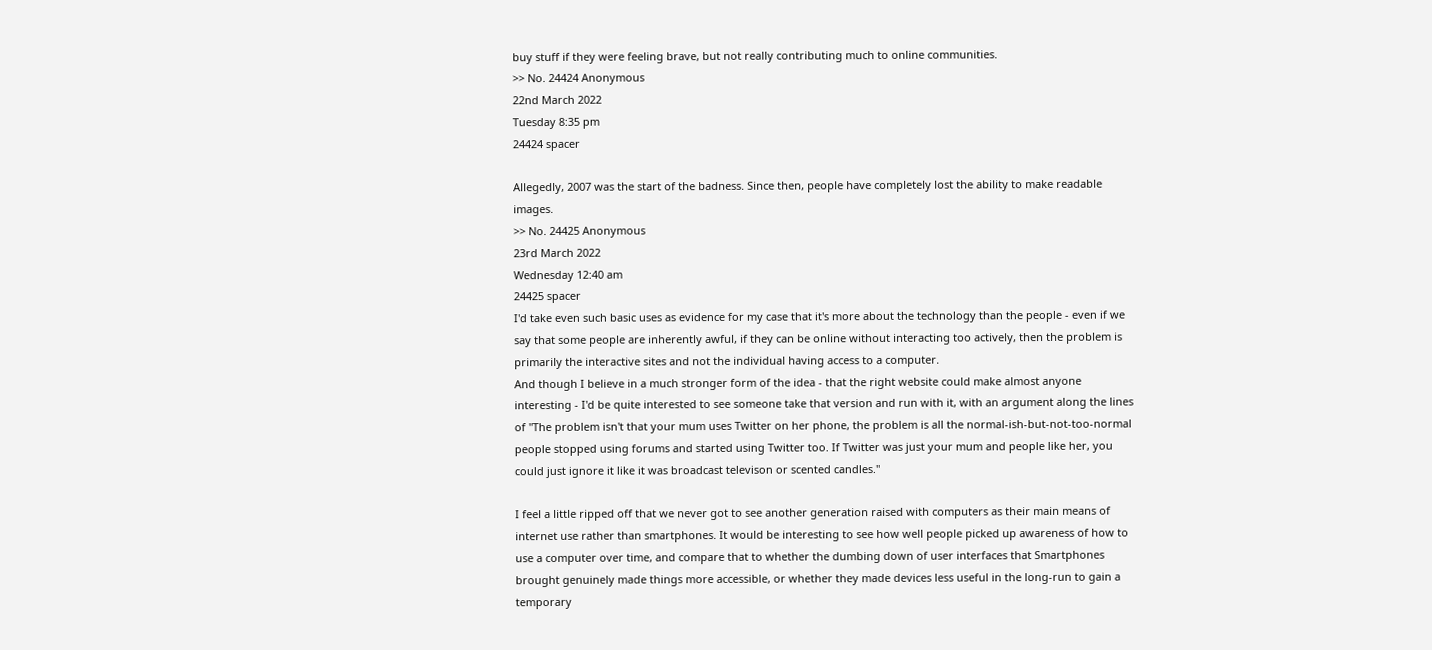buy stuff if they were feeling brave, but not really contributing much to online communities.
>> No. 24424 Anonymous
22nd March 2022
Tuesday 8:35 pm
24424 spacer

Allegedly, 2007 was the start of the badness. Since then, people have completely lost the ability to make readable images.
>> No. 24425 Anonymous
23rd March 2022
Wednesday 12:40 am
24425 spacer
I'd take even such basic uses as evidence for my case that it's more about the technology than the people - even if we say that some people are inherently awful, if they can be online without interacting too actively, then the problem is primarily the interactive sites and not the individual having access to a computer.
And though I believe in a much stronger form of the idea - that the right website could make almost anyone interesting - I'd be quite interested to see someone take that version and run with it, with an argument along the lines of "The problem isn't that your mum uses Twitter on her phone, the problem is all the normal-ish-but-not-too-normal people stopped using forums and started using Twitter too. If Twitter was just your mum and people like her, you could just ignore it like it was broadcast televison or scented candles."

I feel a little ripped off that we never got to see another generation raised with computers as their main means of internet use rather than smartphones. It would be interesting to see how well people picked up awareness of how to use a computer over time, and compare that to whether the dumbing down of user interfaces that Smartphones brought genuinely made things more accessible, or whether they made devices less useful in the long-run to gain a temporary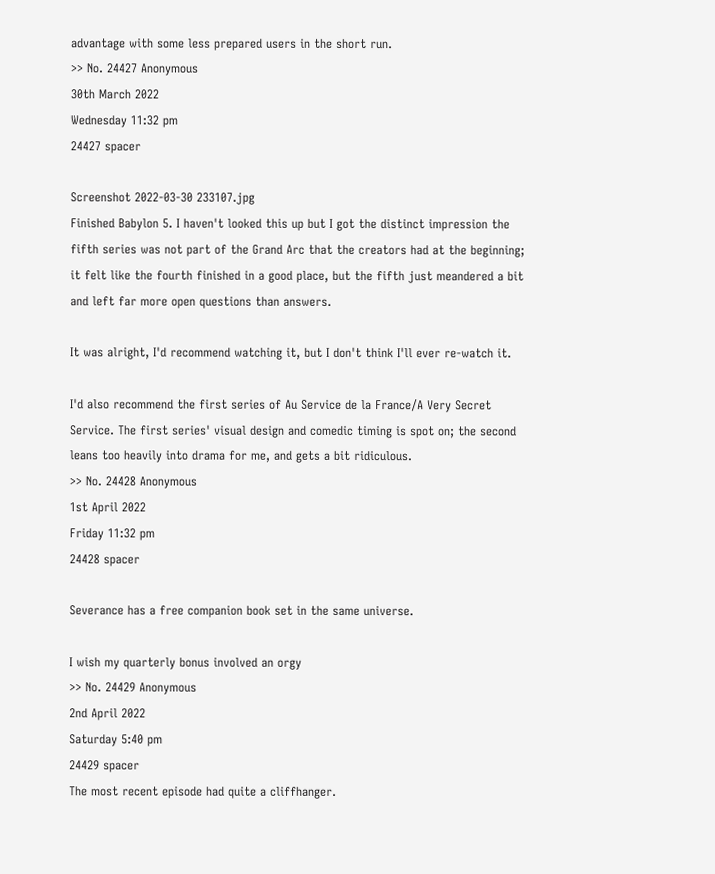advantage with some less prepared users in the short run.
>> No. 24427 Anonymous
30th March 2022
Wednesday 11:32 pm
24427 spacer

Screenshot 2022-03-30 233107.jpg
Finished Babylon 5. I haven't looked this up but I got the distinct impression the fifth series was not part of the Grand Arc that the creators had at the beginning; it felt like the fourth finished in a good place, but the fifth just meandered a bit and left far more open questions than answers.

It was alright, I'd recommend watching it, but I don't think I'll ever re-watch it.

I'd also recommend the first series of Au Service de la France/A Very Secret Service. The first series' visual design and comedic timing is spot on; the second leans too heavily into drama for me, and gets a bit ridiculous.
>> No. 24428 Anonymous
1st April 2022
Friday 11:32 pm
24428 spacer

Severance has a free companion book set in the same universe.

I wish my quarterly bonus involved an orgy
>> No. 24429 Anonymous
2nd April 2022
Saturday 5:40 pm
24429 spacer
The most recent episode had quite a cliffhanger.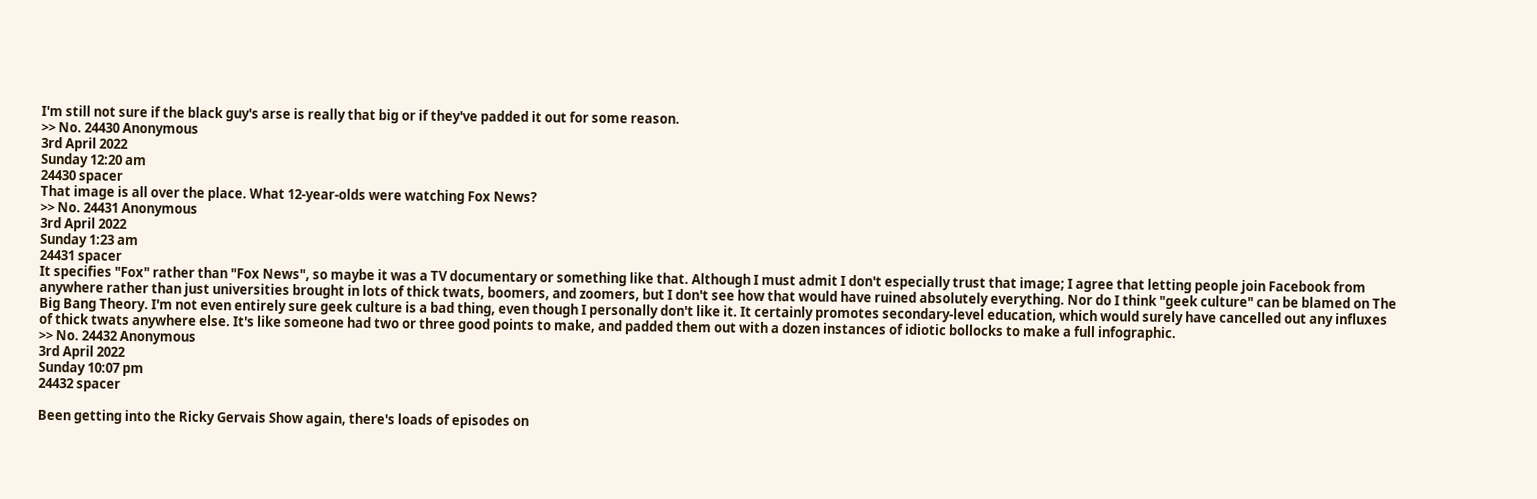I'm still not sure if the black guy's arse is really that big or if they've padded it out for some reason.
>> No. 24430 Anonymous
3rd April 2022
Sunday 12:20 am
24430 spacer
That image is all over the place. What 12-year-olds were watching Fox News?
>> No. 24431 Anonymous
3rd April 2022
Sunday 1:23 am
24431 spacer
It specifies "Fox" rather than "Fox News", so maybe it was a TV documentary or something like that. Although I must admit I don't especially trust that image; I agree that letting people join Facebook from anywhere rather than just universities brought in lots of thick twats, boomers, and zoomers, but I don't see how that would have ruined absolutely everything. Nor do I think "geek culture" can be blamed on The Big Bang Theory. I'm not even entirely sure geek culture is a bad thing, even though I personally don't like it. It certainly promotes secondary-level education, which would surely have cancelled out any influxes of thick twats anywhere else. It's like someone had two or three good points to make, and padded them out with a dozen instances of idiotic bollocks to make a full infographic.
>> No. 24432 Anonymous
3rd April 2022
Sunday 10:07 pm
24432 spacer

Been getting into the Ricky Gervais Show again, there's loads of episodes on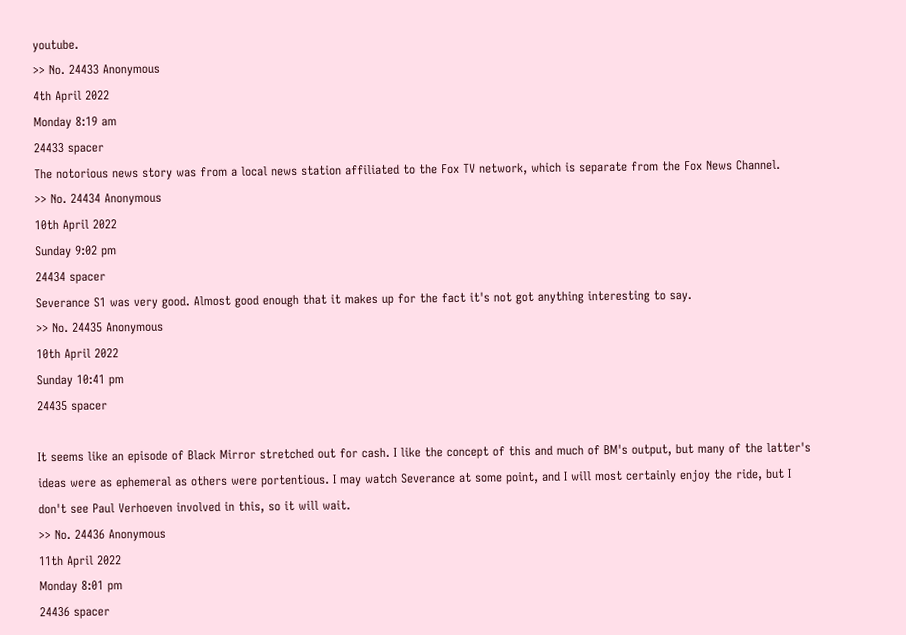youtube.
>> No. 24433 Anonymous
4th April 2022
Monday 8:19 am
24433 spacer
The notorious news story was from a local news station affiliated to the Fox TV network, which is separate from the Fox News Channel.
>> No. 24434 Anonymous
10th April 2022
Sunday 9:02 pm
24434 spacer
Severance S1 was very good. Almost good enough that it makes up for the fact it's not got anything interesting to say.
>> No. 24435 Anonymous
10th April 2022
Sunday 10:41 pm
24435 spacer

It seems like an episode of Black Mirror stretched out for cash. I like the concept of this and much of BM's output, but many of the latter's ideas were as ephemeral as others were portentious. I may watch Severance at some point, and I will most certainly enjoy the ride, but I don't see Paul Verhoeven involved in this, so it will wait.
>> No. 24436 Anonymous
11th April 2022
Monday 8:01 pm
24436 spacer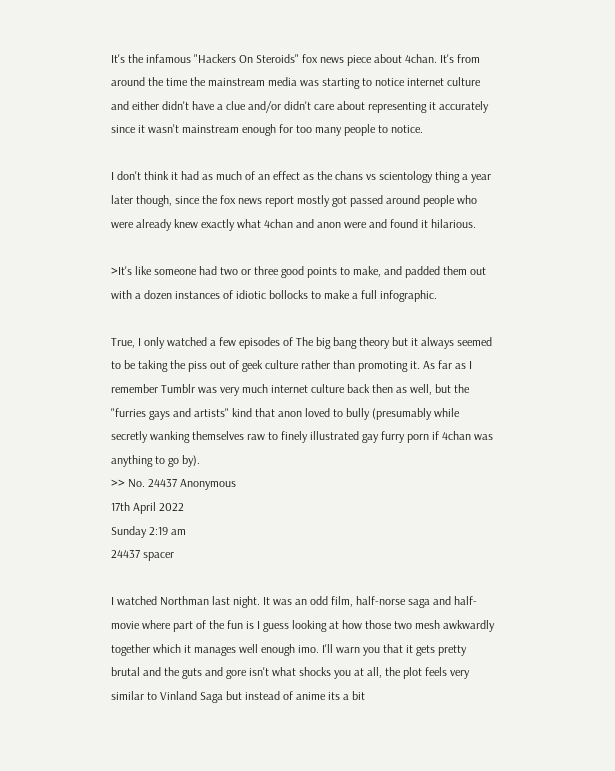It's the infamous "Hackers On Steroids" fox news piece about 4chan. It's from around the time the mainstream media was starting to notice internet culture and either didn't have a clue and/or didn't care about representing it accurately since it wasn't mainstream enough for too many people to notice.

I don't think it had as much of an effect as the chans vs scientology thing a year later though, since the fox news report mostly got passed around people who were already knew exactly what 4chan and anon were and found it hilarious.

>It's like someone had two or three good points to make, and padded them out with a dozen instances of idiotic bollocks to make a full infographic.

True, I only watched a few episodes of The big bang theory but it always seemed to be taking the piss out of geek culture rather than promoting it. As far as I remember Tumblr was very much internet culture back then as well, but the "furries gays and artists" kind that anon loved to bully (presumably while secretly wanking themselves raw to finely illustrated gay furry porn if 4chan was anything to go by).
>> No. 24437 Anonymous
17th April 2022
Sunday 2:19 am
24437 spacer

I watched Northman last night. It was an odd film, half-norse saga and half-movie where part of the fun is I guess looking at how those two mesh awkwardly together which it manages well enough imo. I'll warn you that it gets pretty brutal and the guts and gore isn't what shocks you at all, the plot feels very similar to Vinland Saga but instead of anime its a bit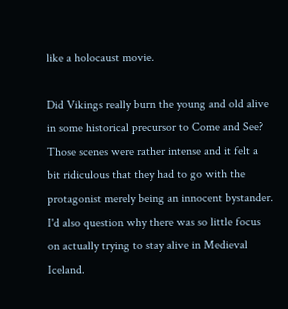like a holocaust movie.

Did Vikings really burn the young and old alive in some historical precursor to Come and See? Those scenes were rather intense and it felt a bit ridiculous that they had to go with the protagonist merely being an innocent bystander. I'd also question why there was so little focus on actually trying to stay alive in Medieval Iceland.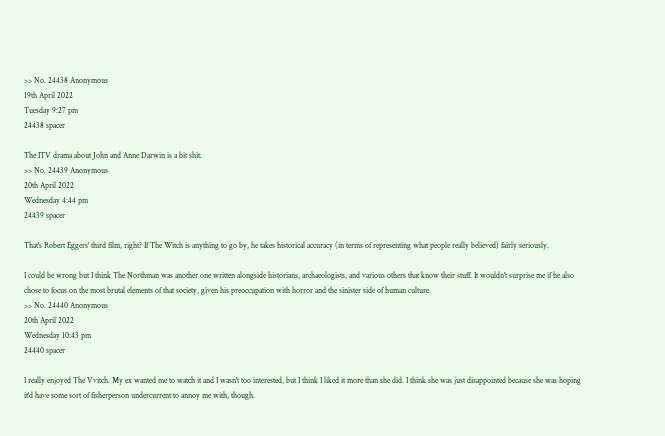>> No. 24438 Anonymous
19th April 2022
Tuesday 9:27 pm
24438 spacer

The ITV drama about John and Anne Darwin is a bit shit.
>> No. 24439 Anonymous
20th April 2022
Wednesday 4:44 pm
24439 spacer

That's Robert Eggers' third film, right? If The Witch is anything to go by, he takes historical accuracy (in terms of representing what people really believed) fairly seriously.

I could be wrong but I think The Northman was another one written alongside historians, archaeologists, and various others that know their stuff. It wouldn't surprise me if he also chose to focus on the most brutal elements of that society, given his preoccupation with horror and the sinister side of human culture.
>> No. 24440 Anonymous
20th April 2022
Wednesday 10:43 pm
24440 spacer

I really enjoyed The Vvitch. My ex wanted me to watch it and I wasn't too interested, but I think I liked it more than she did. I think she was just disappointed because she was hoping it'd have some sort of fisherperson undercurrent to annoy me with, though.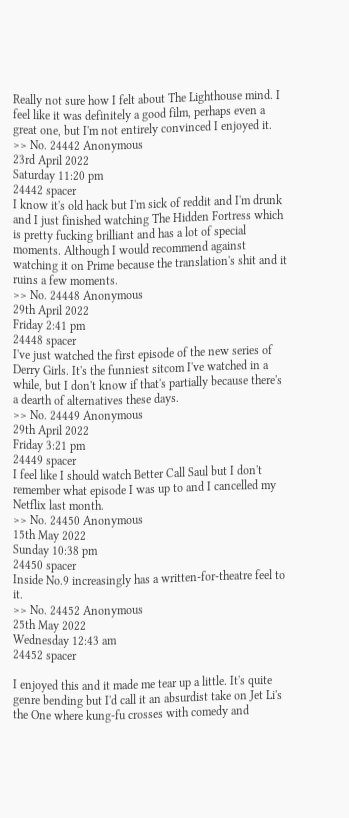Really not sure how I felt about The Lighthouse mind. I feel like it was definitely a good film, perhaps even a great one, but I'm not entirely convinced I enjoyed it.
>> No. 24442 Anonymous
23rd April 2022
Saturday 11:20 pm
24442 spacer
I know it's old hack but I'm sick of reddit and I'm drunk and I just finished watching The Hidden Fortress which is pretty fucking brilliant and has a lot of special moments. Although I would recommend against watching it on Prime because the translation's shit and it ruins a few moments.
>> No. 24448 Anonymous
29th April 2022
Friday 2:41 pm
24448 spacer
I've just watched the first episode of the new series of Derry Girls. It's the funniest sitcom I've watched in a while, but I don't know if that's partially because there's a dearth of alternatives these days.
>> No. 24449 Anonymous
29th April 2022
Friday 3:21 pm
24449 spacer
I feel like I should watch Better Call Saul but I don't remember what episode I was up to and I cancelled my Netflix last month.
>> No. 24450 Anonymous
15th May 2022
Sunday 10:38 pm
24450 spacer
Inside No.9 increasingly has a written-for-theatre feel to it.
>> No. 24452 Anonymous
25th May 2022
Wednesday 12:43 am
24452 spacer

I enjoyed this and it made me tear up a little. It's quite genre bending but I'd call it an absurdist take on Jet Li's the One where kung-fu crosses with comedy and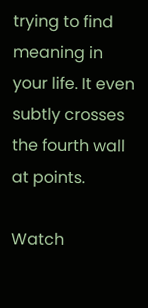trying to find meaning in your life. It even subtly crosses the fourth wall at points.

Watch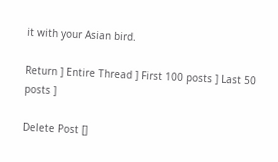it with your Asian bird.

Return ] Entire Thread ] First 100 posts ] Last 50 posts ]

Delete Post []